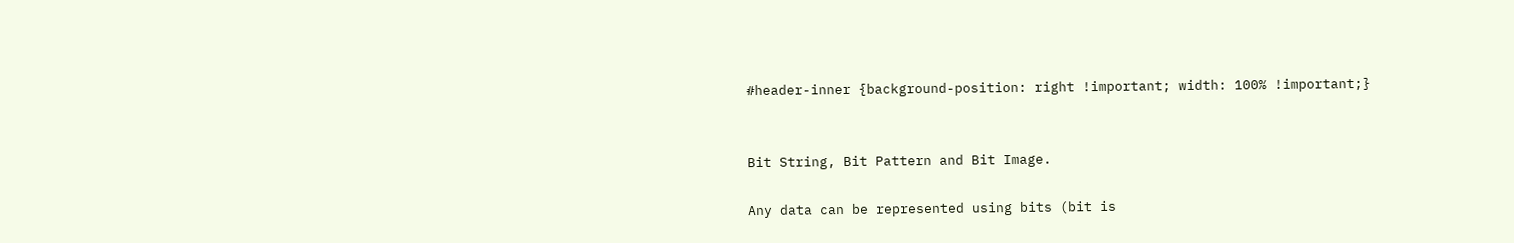#header-inner {background-position: right !important; width: 100% !important;}


Bit String, Bit Pattern and Bit Image.

Any data can be represented using bits (bit is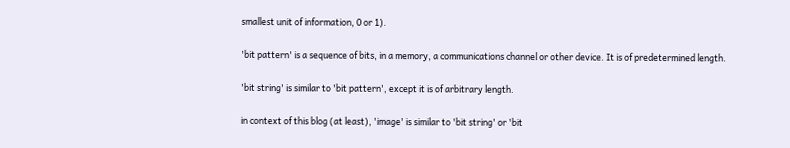smallest unit of information, 0 or 1).

'bit pattern' is a sequence of bits, in a memory, a communications channel or other device. It is of predetermined length.

'bit string' is similar to 'bit pattern', except it is of arbitrary length.

in context of this blog (at least), 'image' is similar to 'bit string' or 'bit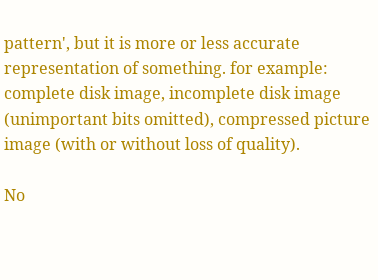pattern', but it is more or less accurate representation of something. for example: complete disk image, incomplete disk image (unimportant bits omitted), compressed picture image (with or without loss of quality).

No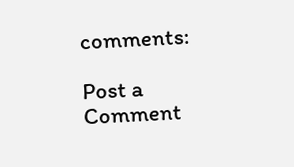comments:

Post a Comment